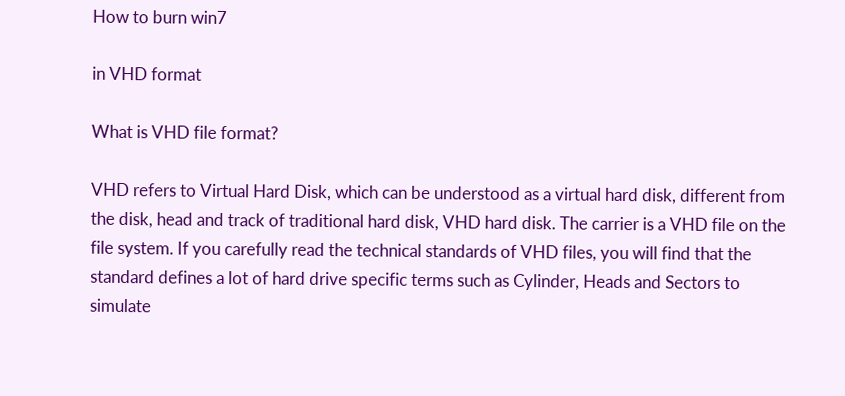How to burn win7

in VHD format

What is VHD file format?

VHD refers to Virtual Hard Disk, which can be understood as a virtual hard disk, different from the disk, head and track of traditional hard disk, VHD hard disk. The carrier is a VHD file on the file system. If you carefully read the technical standards of VHD files, you will find that the standard defines a lot of hard drive specific terms such as Cylinder, Heads and Sectors to simulate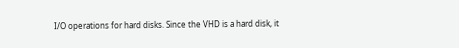I/O operations for hard disks. Since the VHD is a hard disk, it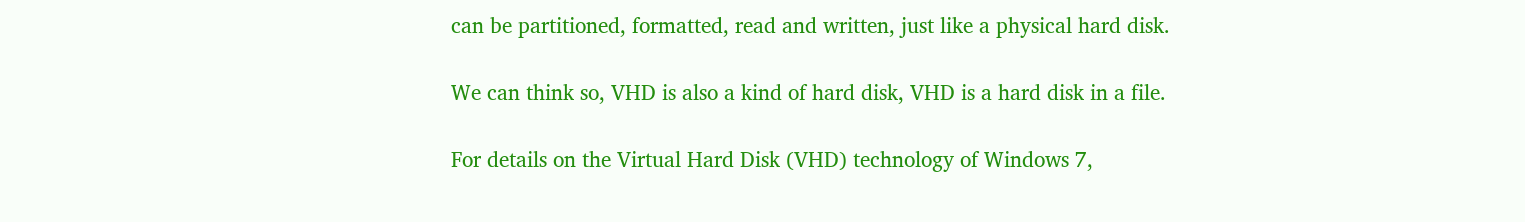can be partitioned, formatted, read and written, just like a physical hard disk.

We can think so, VHD is also a kind of hard disk, VHD is a hard disk in a file.

For details on the Virtual Hard Disk (VHD) technology of Windows 7,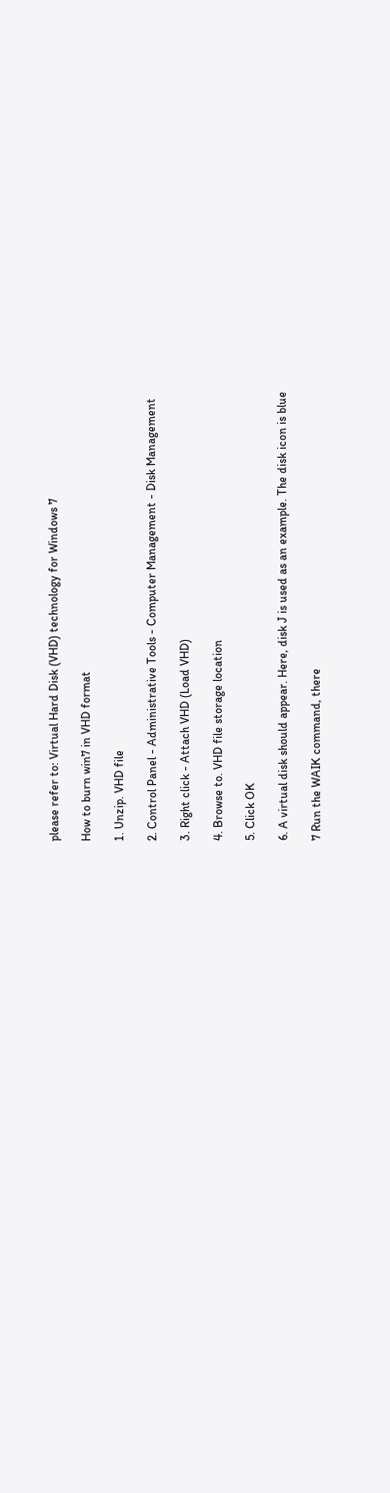please refer to: Virtual Hard Disk (VHD) technology for Windows 7

How to burn win7 in VHD format

1. Unzip. VHD file

2. Control Panel - Administrative Tools - Computer Management - Disk Management

3. Right click - Attach VHD (Load VHD)

4. Browse to. VHD file storage location

5. Click OK

6. A virtual disk should appear. Here, disk J is used as an example. The disk icon is blue

7 Run the WAIK command, there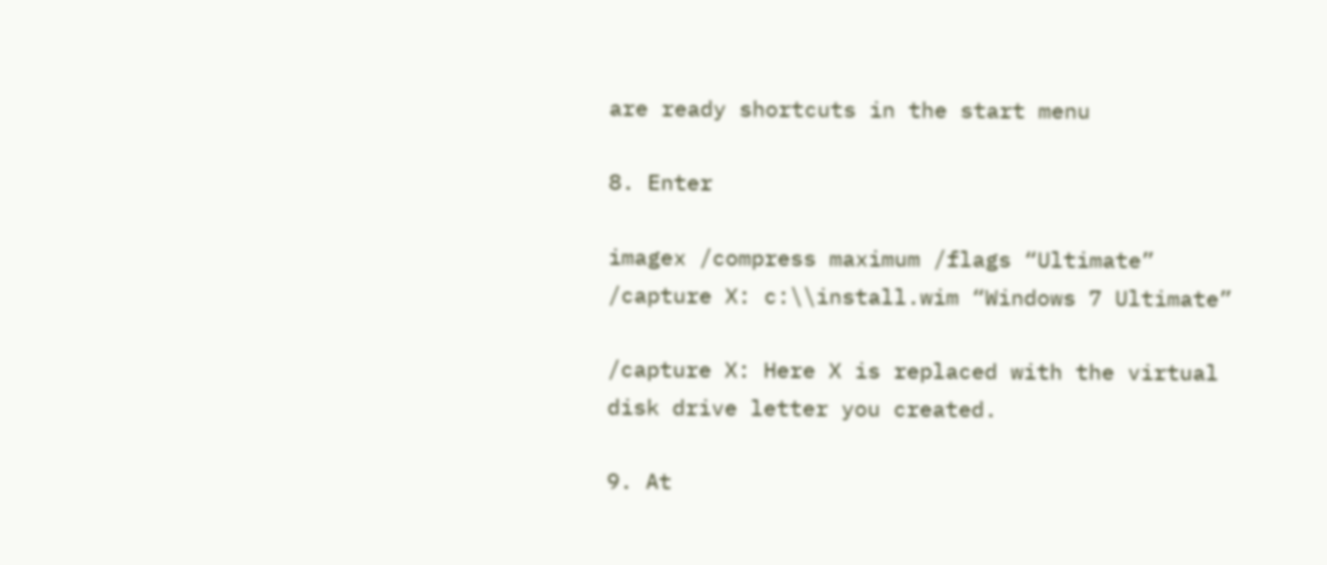are ready shortcuts in the start menu

8. Enter

imagex /compress maximum /flags “Ultimate” /capture X: c:\\install.wim “Windows 7 Ultimate”

/capture X: Here X is replaced with the virtual disk drive letter you created.

9. At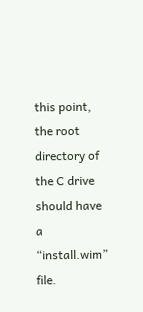this point, the root directory of the C drive should have a “install.wim” file.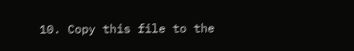10. Copy this file to the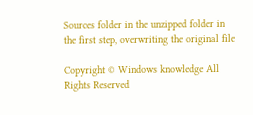Sources folder in the unzipped folder in the first step, overwriting the original file

Copyright © Windows knowledge All Rights Reserved